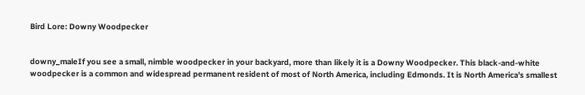Bird Lore: Downy Woodpecker


downy_maleIf you see a small, nimble woodpecker in your backyard, more than likely it is a Downy Woodpecker. This black-and-white woodpecker is a common and widespread permanent resident of most of North America, including Edmonds. It is North America’s smallest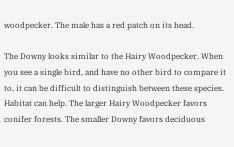woodpecker. The male has a red patch on its head.

The Downy looks similar to the Hairy Woodpecker. When you see a single bird, and have no other bird to compare it to, it can be difficult to distinguish between these species. Habitat can help. The larger Hairy Woodpecker favors conifer forests. The smaller Downy favors deciduous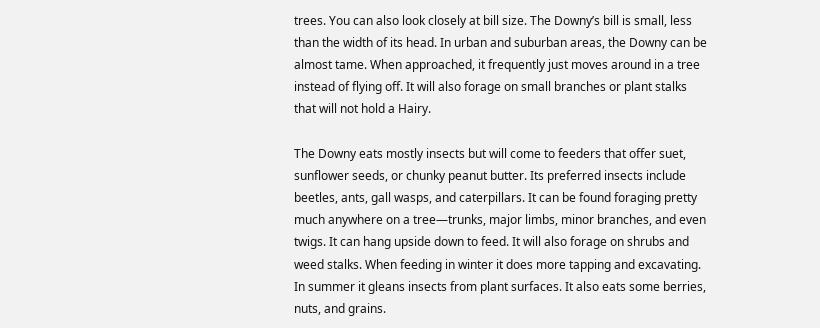trees. You can also look closely at bill size. The Downy’s bill is small, less than the width of its head. In urban and suburban areas, the Downy can be almost tame. When approached, it frequently just moves around in a tree instead of flying off. It will also forage on small branches or plant stalks that will not hold a Hairy.

The Downy eats mostly insects but will come to feeders that offer suet, sunflower seeds, or chunky peanut butter. Its preferred insects include beetles, ants, gall wasps, and caterpillars. It can be found foraging pretty much anywhere on a tree—trunks, major limbs, minor branches, and even twigs. It can hang upside down to feed. It will also forage on shrubs and weed stalks. When feeding in winter it does more tapping and excavating. In summer it gleans insects from plant surfaces. It also eats some berries, nuts, and grains.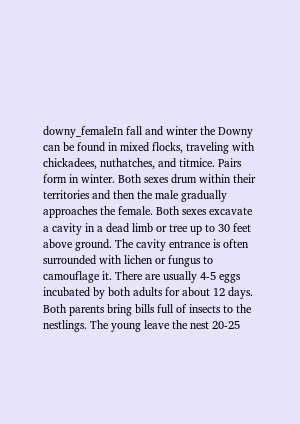downy_femaleIn fall and winter the Downy can be found in mixed flocks, traveling with chickadees, nuthatches, and titmice. Pairs form in winter. Both sexes drum within their territories and then the male gradually approaches the female. Both sexes excavate a cavity in a dead limb or tree up to 30 feet above ground. The cavity entrance is often surrounded with lichen or fungus to camouflage it. There are usually 4-5 eggs incubated by both adults for about 12 days. Both parents bring bills full of insects to the nestlings. The young leave the nest 20-25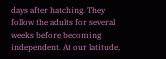days after hatching. They follow the adults for several weeks before becoming independent. At our latitude,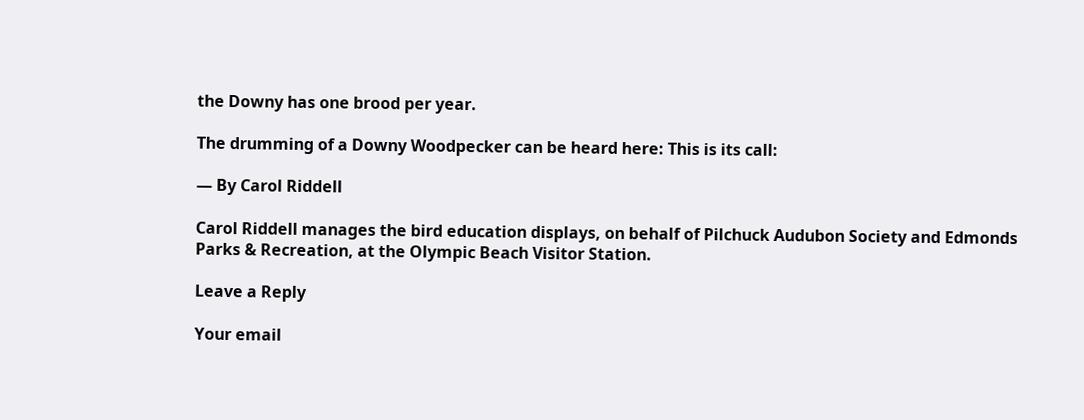the Downy has one brood per year.

The drumming of a Downy Woodpecker can be heard here: This is its call:

— By Carol Riddell

Carol Riddell manages the bird education displays, on behalf of Pilchuck Audubon Society and Edmonds Parks & Recreation, at the Olympic Beach Visitor Station.

Leave a Reply

Your email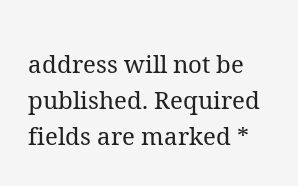address will not be published. Required fields are marked *